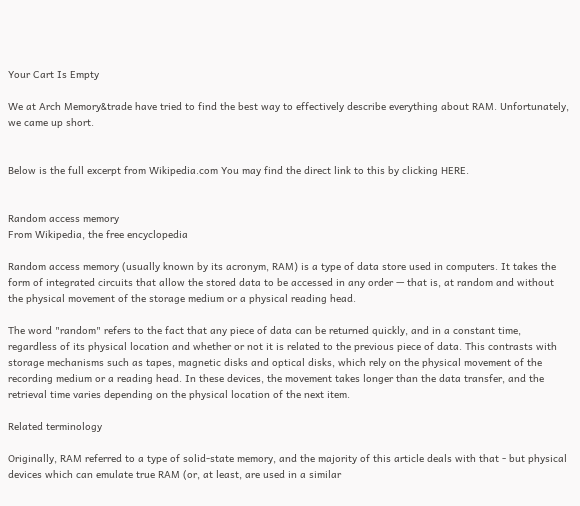Your Cart Is Empty

We at Arch Memory&trade have tried to find the best way to effectively describe everything about RAM. Unfortunately, we came up short.


Below is the full excerpt from Wikipedia.com You may find the direct link to this by clicking HERE.


Random access memory
From Wikipedia, the free encyclopedia

Random access memory (usually known by its acronym, RAM) is a type of data store used in computers. It takes the form of integrated circuits that allow the stored data to be accessed in any order — that is, at random and without the physical movement of the storage medium or a physical reading head.

The word "random" refers to the fact that any piece of data can be returned quickly, and in a constant time, regardless of its physical location and whether or not it is related to the previous piece of data. This contrasts with storage mechanisms such as tapes, magnetic disks and optical disks, which rely on the physical movement of the recording medium or a reading head. In these devices, the movement takes longer than the data transfer, and the retrieval time varies depending on the physical location of the next item.

Related terminology

Originally, RAM referred to a type of solid-state memory, and the majority of this article deals with that - but physical devices which can emulate true RAM (or, at least, are used in a similar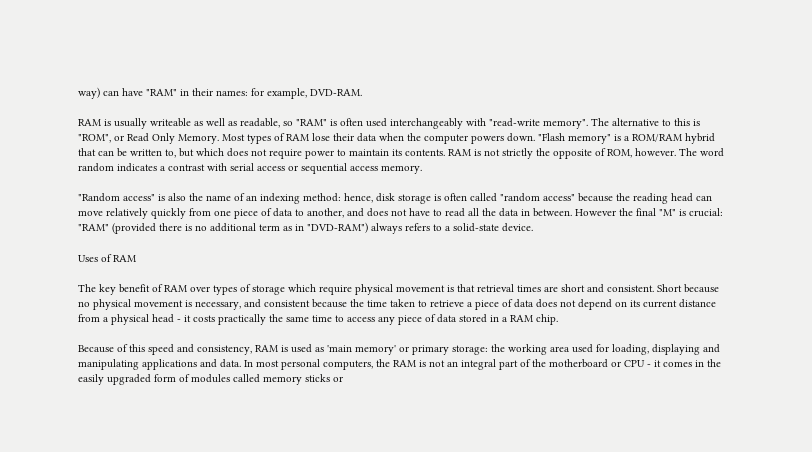way) can have "RAM" in their names: for example, DVD-RAM.

RAM is usually writeable as well as readable, so "RAM" is often used interchangeably with "read-write memory". The alternative to this is "ROM", or Read Only Memory. Most types of RAM lose their data when the computer powers down. "Flash memory" is a ROM/RAM hybrid that can be written to, but which does not require power to maintain its contents. RAM is not strictly the opposite of ROM, however. The word random indicates a contrast with serial access or sequential access memory.

"Random access" is also the name of an indexing method: hence, disk storage is often called "random access" because the reading head can move relatively quickly from one piece of data to another, and does not have to read all the data in between. However the final "M" is crucial: "RAM" (provided there is no additional term as in "DVD-RAM") always refers to a solid-state device.

Uses of RAM

The key benefit of RAM over types of storage which require physical movement is that retrieval times are short and consistent. Short because no physical movement is necessary, and consistent because the time taken to retrieve a piece of data does not depend on its current distance from a physical head - it costs practically the same time to access any piece of data stored in a RAM chip.

Because of this speed and consistency, RAM is used as 'main memory' or primary storage: the working area used for loading, displaying and manipulating applications and data. In most personal computers, the RAM is not an integral part of the motherboard or CPU - it comes in the easily upgraded form of modules called memory sticks or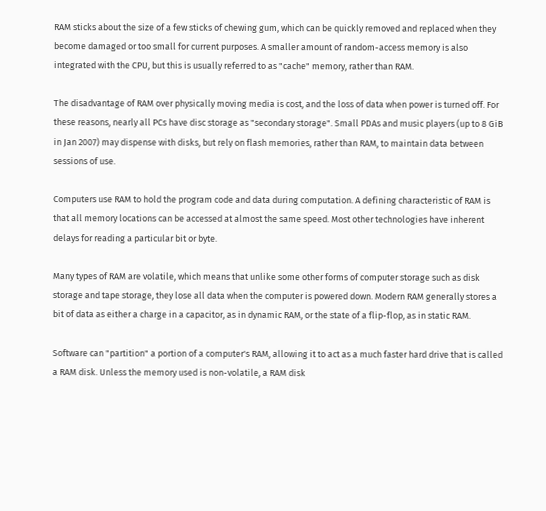RAM sticks about the size of a few sticks of chewing gum, which can be quickly removed and replaced when they become damaged or too small for current purposes. A smaller amount of random-access memory is also integrated with the CPU, but this is usually referred to as "cache" memory, rather than RAM.

The disadvantage of RAM over physically moving media is cost, and the loss of data when power is turned off. For these reasons, nearly all PCs have disc storage as "secondary storage". Small PDAs and music players (up to 8 GiB in Jan 2007) may dispense with disks, but rely on flash memories, rather than RAM, to maintain data between sessions of use.

Computers use RAM to hold the program code and data during computation. A defining characteristic of RAM is that all memory locations can be accessed at almost the same speed. Most other technologies have inherent delays for reading a particular bit or byte.

Many types of RAM are volatile, which means that unlike some other forms of computer storage such as disk storage and tape storage, they lose all data when the computer is powered down. Modern RAM generally stores a bit of data as either a charge in a capacitor, as in dynamic RAM, or the state of a flip-flop, as in static RAM.

Software can "partition" a portion of a computer's RAM, allowing it to act as a much faster hard drive that is called a RAM disk. Unless the memory used is non-volatile, a RAM disk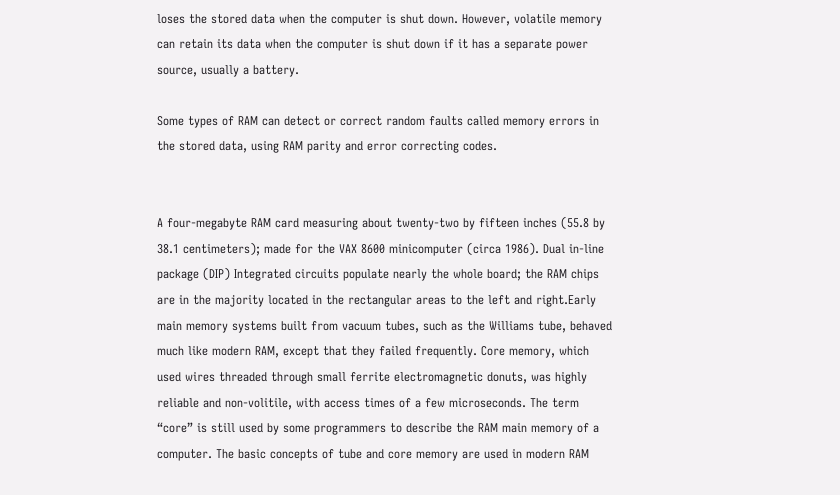loses the stored data when the computer is shut down. However, volatile memory can retain its data when the computer is shut down if it has a separate power source, usually a battery.

Some types of RAM can detect or correct random faults called memory errors in the stored data, using RAM parity and error correcting codes.


A four-megabyte RAM card measuring about twenty-two by fifteen inches (55.8 by 38.1 centimeters); made for the VAX 8600 minicomputer (circa 1986). Dual in-line package (DIP) Integrated circuits populate nearly the whole board; the RAM chips are in the majority located in the rectangular areas to the left and right.Early main memory systems built from vacuum tubes, such as the Williams tube, behaved much like modern RAM, except that they failed frequently. Core memory, which used wires threaded through small ferrite electromagnetic donuts, was highly reliable and non-volitile, with access times of a few microseconds. The term “core” is still used by some programmers to describe the RAM main memory of a computer. The basic concepts of tube and core memory are used in modern RAM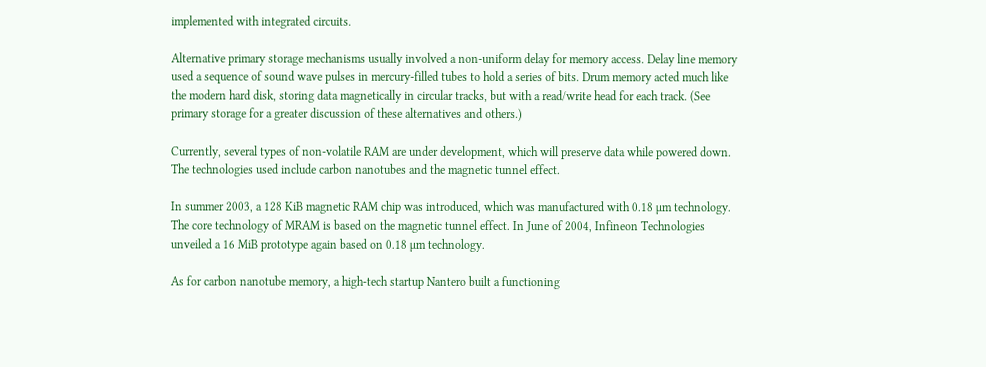implemented with integrated circuits.

Alternative primary storage mechanisms usually involved a non-uniform delay for memory access. Delay line memory used a sequence of sound wave pulses in mercury-filled tubes to hold a series of bits. Drum memory acted much like the modern hard disk, storing data magnetically in circular tracks, but with a read/write head for each track. (See primary storage for a greater discussion of these alternatives and others.)

Currently, several types of non-volatile RAM are under development, which will preserve data while powered down. The technologies used include carbon nanotubes and the magnetic tunnel effect.

In summer 2003, a 128 KiB magnetic RAM chip was introduced, which was manufactured with 0.18 µm technology. The core technology of MRAM is based on the magnetic tunnel effect. In June of 2004, Infineon Technologies unveiled a 16 MiB prototype again based on 0.18 µm technology.

As for carbon nanotube memory, a high-tech startup Nantero built a functioning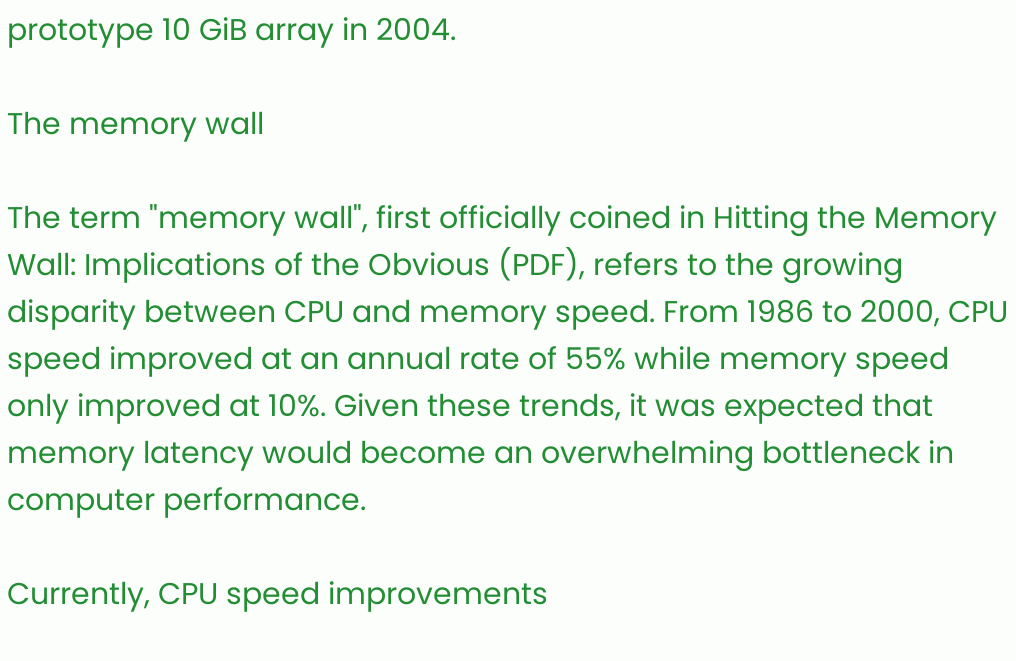prototype 10 GiB array in 2004.

The memory wall

The term "memory wall", first officially coined in Hitting the Memory Wall: Implications of the Obvious (PDF), refers to the growing disparity between CPU and memory speed. From 1986 to 2000, CPU speed improved at an annual rate of 55% while memory speed only improved at 10%. Given these trends, it was expected that memory latency would become an overwhelming bottleneck in computer performance.

Currently, CPU speed improvements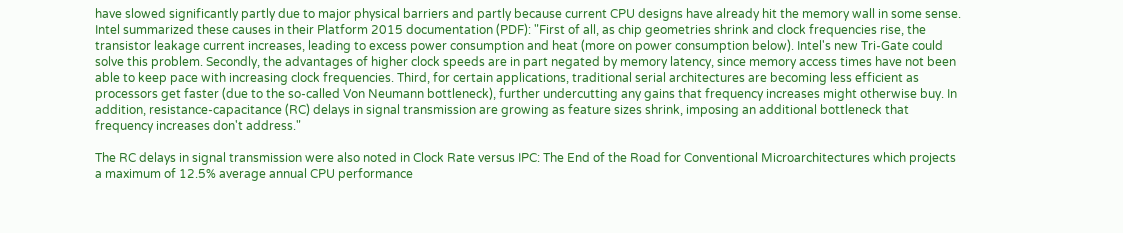have slowed significantly partly due to major physical barriers and partly because current CPU designs have already hit the memory wall in some sense. Intel summarized these causes in their Platform 2015 documentation (PDF): "First of all, as chip geometries shrink and clock frequencies rise, the transistor leakage current increases, leading to excess power consumption and heat (more on power consumption below). Intel's new Tri-Gate could solve this problem. Secondly, the advantages of higher clock speeds are in part negated by memory latency, since memory access times have not been able to keep pace with increasing clock frequencies. Third, for certain applications, traditional serial architectures are becoming less efficient as processors get faster (due to the so-called Von Neumann bottleneck), further undercutting any gains that frequency increases might otherwise buy. In addition, resistance-capacitance (RC) delays in signal transmission are growing as feature sizes shrink, imposing an additional bottleneck that frequency increases don't address."

The RC delays in signal transmission were also noted in Clock Rate versus IPC: The End of the Road for Conventional Microarchitectures which projects a maximum of 12.5% average annual CPU performance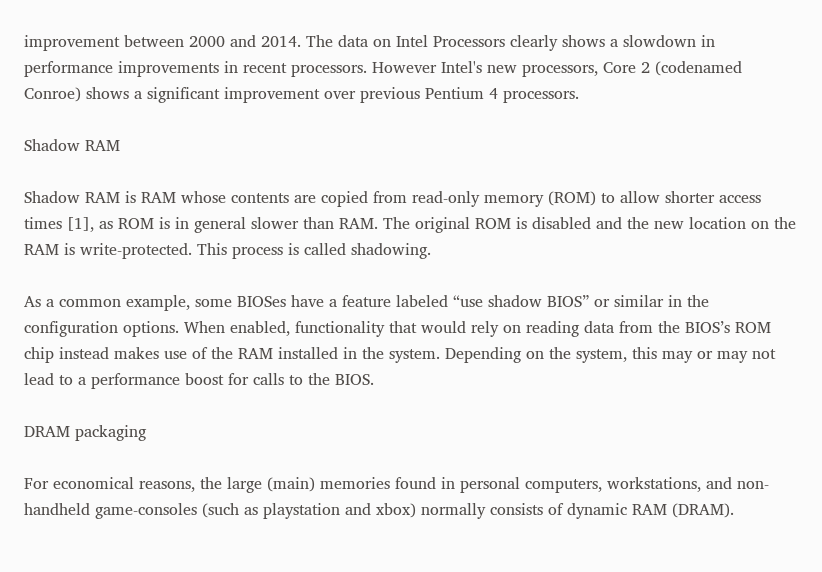improvement between 2000 and 2014. The data on Intel Processors clearly shows a slowdown in performance improvements in recent processors. However Intel's new processors, Core 2 (codenamed Conroe) shows a significant improvement over previous Pentium 4 processors.

Shadow RAM

Shadow RAM is RAM whose contents are copied from read-only memory (ROM) to allow shorter access times [1], as ROM is in general slower than RAM. The original ROM is disabled and the new location on the RAM is write-protected. This process is called shadowing.

As a common example, some BIOSes have a feature labeled “use shadow BIOS” or similar in the configuration options. When enabled, functionality that would rely on reading data from the BIOS’s ROM chip instead makes use of the RAM installed in the system. Depending on the system, this may or may not lead to a performance boost for calls to the BIOS.

DRAM packaging

For economical reasons, the large (main) memories found in personal computers, workstations, and non-handheld game-consoles (such as playstation and xbox) normally consists of dynamic RAM (DRAM).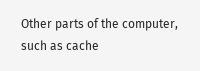Other parts of the computer, such as cache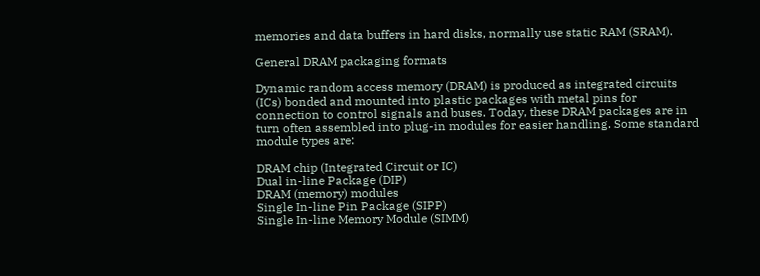memories and data buffers in hard disks, normally use static RAM (SRAM).

General DRAM packaging formats

Dynamic random access memory (DRAM) is produced as integrated circuits (ICs) bonded and mounted into plastic packages with metal pins for connection to control signals and buses. Today, these DRAM packages are in turn often assembled into plug-in modules for easier handling. Some standard module types are:

DRAM chip (Integrated Circuit or IC)
Dual in-line Package (DIP)
DRAM (memory) modules
Single In-line Pin Package (SIPP)
Single In-line Memory Module (SIMM)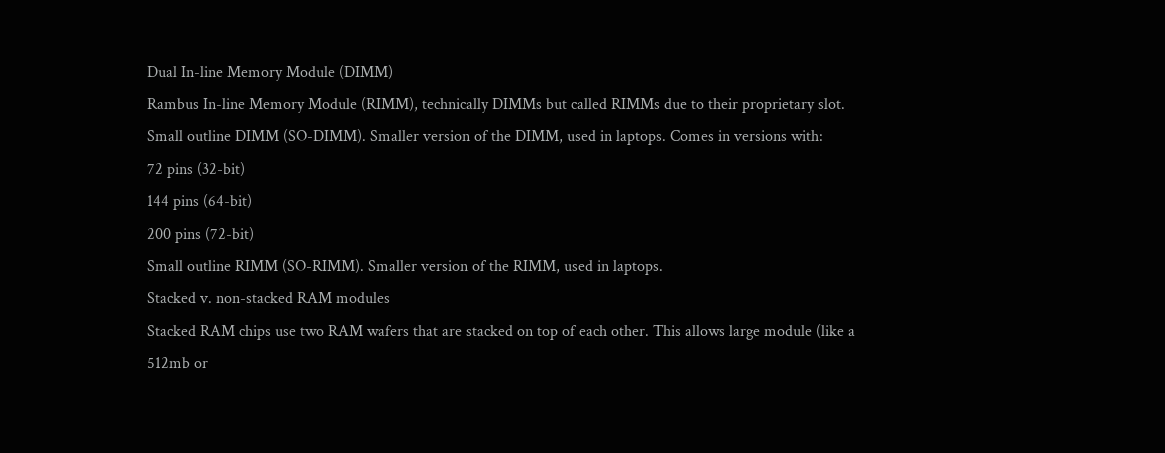Dual In-line Memory Module (DIMM)
Rambus In-line Memory Module (RIMM), technically DIMMs but called RIMMs due to their proprietary slot.
Small outline DIMM (SO-DIMM). Smaller version of the DIMM, used in laptops. Comes in versions with:
72 pins (32-bit)
144 pins (64-bit)
200 pins (72-bit)
Small outline RIMM (SO-RIMM). Smaller version of the RIMM, used in laptops.
Stacked v. non-stacked RAM modules
Stacked RAM chips use two RAM wafers that are stacked on top of each other. This allows large module (like a 512mb or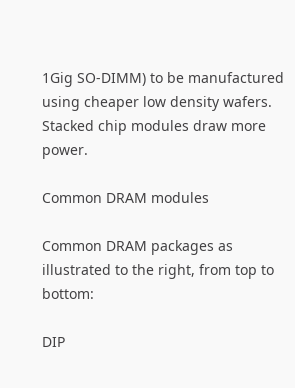1Gig SO-DIMM) to be manufactured using cheaper low density wafers. Stacked chip modules draw more power.

Common DRAM modules

Common DRAM packages as illustrated to the right, from top to bottom:

DIP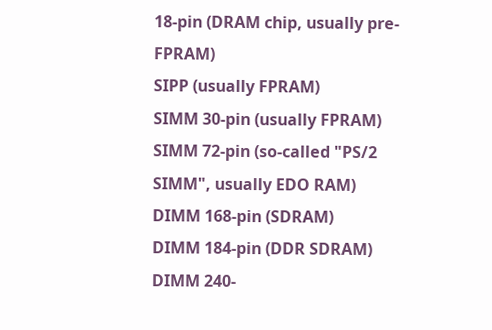18-pin (DRAM chip, usually pre-FPRAM)
SIPP (usually FPRAM)
SIMM 30-pin (usually FPRAM)
SIMM 72-pin (so-called "PS/2 SIMM", usually EDO RAM)
DIMM 168-pin (SDRAM)
DIMM 184-pin (DDR SDRAM)
DIMM 240-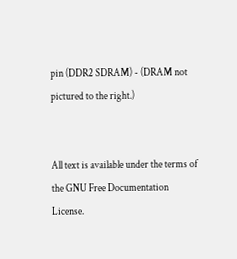pin (DDR2 SDRAM) - (DRAM not pictured to the right.)


All text is available under the terms of the GNU Free Documentation License.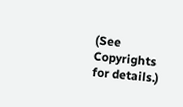(See Copyrights for details.)